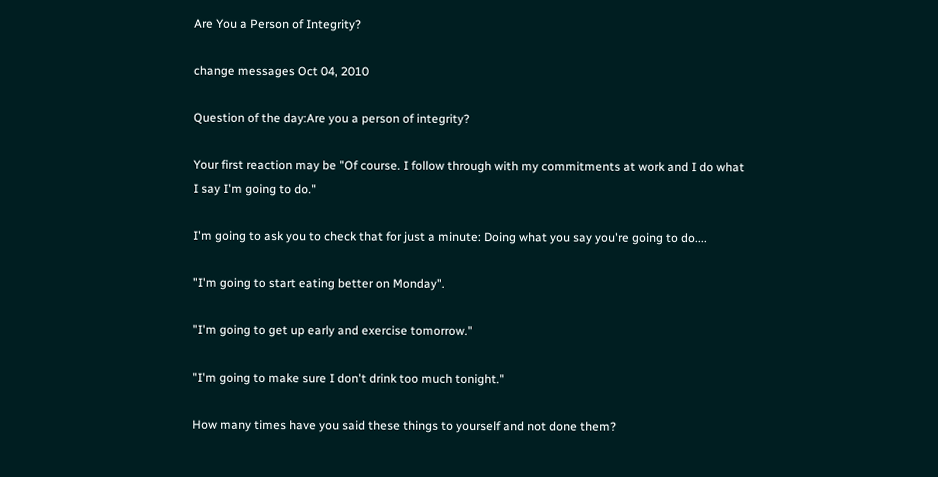Are You a Person of Integrity?

change messages Oct 04, 2010

Question of the day:Are you a person of integrity?

Your first reaction may be "Of course. I follow through with my commitments at work and I do what I say I'm going to do."

I'm going to ask you to check that for just a minute: Doing what you say you're going to do....

"I'm going to start eating better on Monday".

"I'm going to get up early and exercise tomorrow."

"I'm going to make sure I don't drink too much tonight."

How many times have you said these things to yourself and not done them?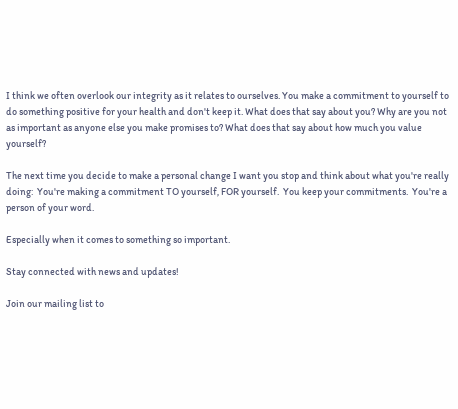I think we often overlook our integrity as it relates to ourselves. You make a commitment to yourself to do something positive for your health and don't keep it. What does that say about you? Why are you not as important as anyone else you make promises to? What does that say about how much you value yourself?

The next time you decide to make a personal change I want you stop and think about what you're really doing:  You're making a commitment TO yourself, FOR yourself.  You keep your commitments.  You're a person of your word.

Especially when it comes to something so important.

Stay connected with news and updates!

Join our mailing list to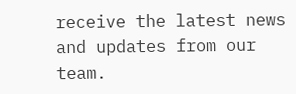receive the latest news and updates from our team.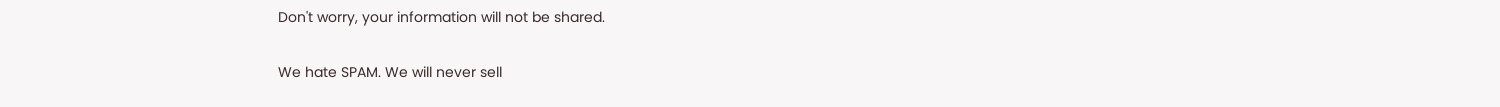Don't worry, your information will not be shared.

We hate SPAM. We will never sell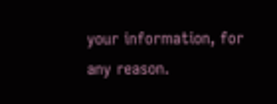your information, for any reason.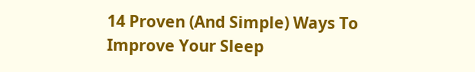14 Proven (And Simple) Ways To Improve Your Sleep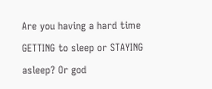Are you having a hard time GETTING to sleep or STAYING asleep? Or god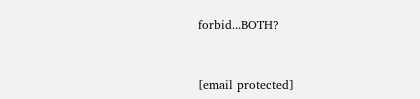forbid...BOTH?


[email protected]